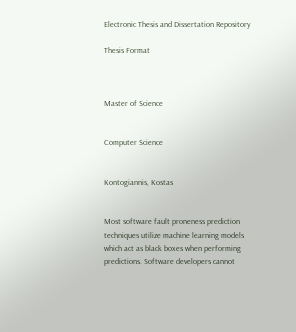Electronic Thesis and Dissertation Repository

Thesis Format



Master of Science


Computer Science


Kontogiannis, Kostas


Most software fault proneness prediction techniques utilize machine learning models which act as black boxes when performing predictions. Software developers cannot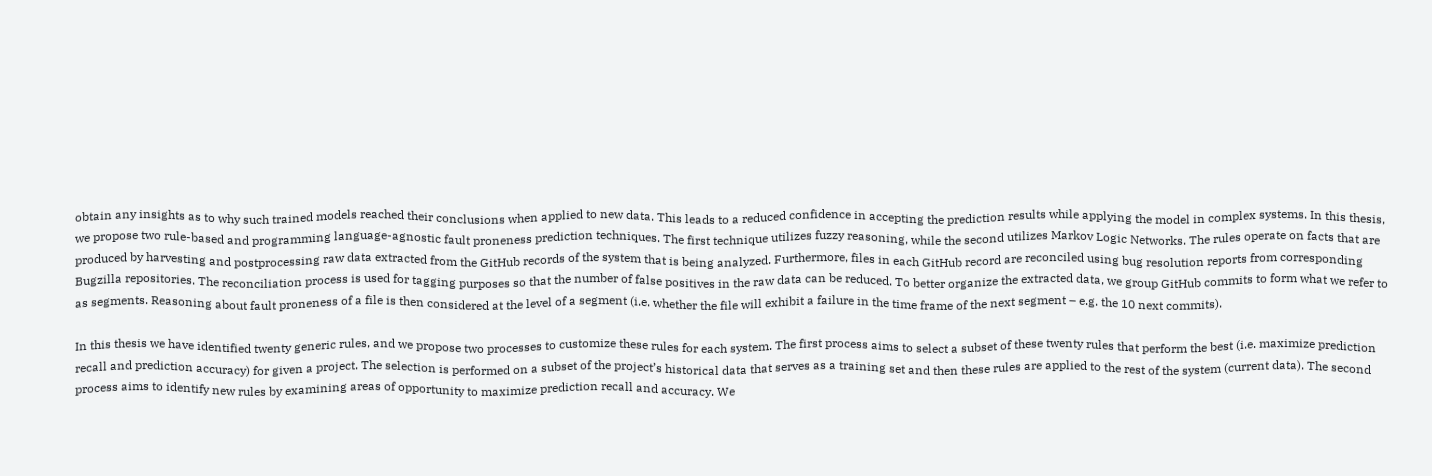obtain any insights as to why such trained models reached their conclusions when applied to new data. This leads to a reduced confidence in accepting the prediction results while applying the model in complex systems. In this thesis, we propose two rule-based and programming language-agnostic fault proneness prediction techniques. The first technique utilizes fuzzy reasoning, while the second utilizes Markov Logic Networks. The rules operate on facts that are produced by harvesting and postprocessing raw data extracted from the GitHub records of the system that is being analyzed. Furthermore, files in each GitHub record are reconciled using bug resolution reports from corresponding Bugzilla repositories. The reconciliation process is used for tagging purposes so that the number of false positives in the raw data can be reduced. To better organize the extracted data, we group GitHub commits to form what we refer to as segments. Reasoning about fault proneness of a file is then considered at the level of a segment (i.e. whether the file will exhibit a failure in the time frame of the next segment – e.g. the 10 next commits).

In this thesis we have identified twenty generic rules, and we propose two processes to customize these rules for each system. The first process aims to select a subset of these twenty rules that perform the best (i.e. maximize prediction recall and prediction accuracy) for given a project. The selection is performed on a subset of the project’s historical data that serves as a training set and then these rules are applied to the rest of the system (current data). The second process aims to identify new rules by examining areas of opportunity to maximize prediction recall and accuracy. We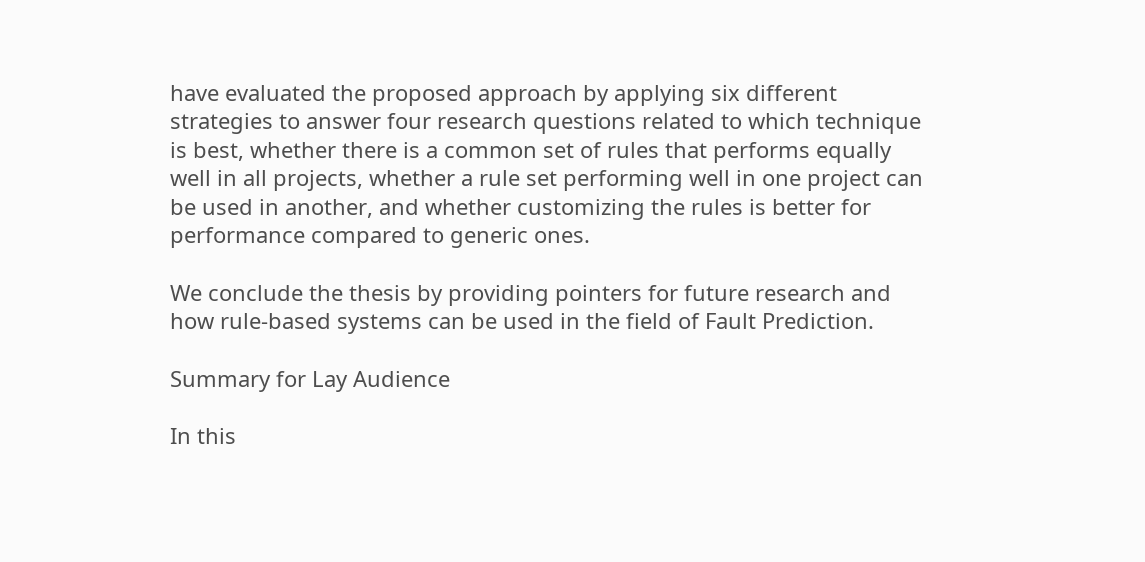have evaluated the proposed approach by applying six different strategies to answer four research questions related to which technique is best, whether there is a common set of rules that performs equally well in all projects, whether a rule set performing well in one project can be used in another, and whether customizing the rules is better for performance compared to generic ones.

We conclude the thesis by providing pointers for future research and how rule-based systems can be used in the field of Fault Prediction.

Summary for Lay Audience

In this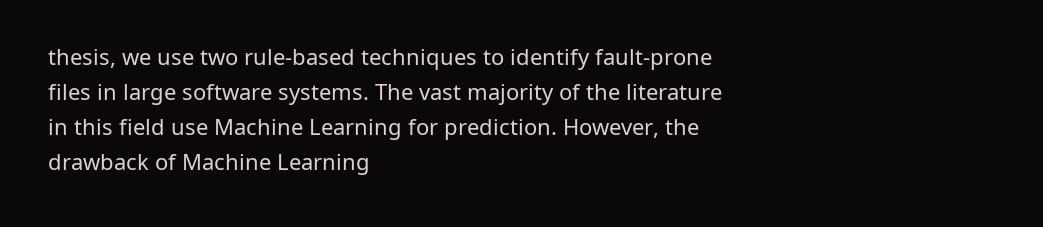thesis, we use two rule-based techniques to identify fault-prone files in large software systems. The vast majority of the literature in this field use Machine Learning for prediction. However, the drawback of Machine Learning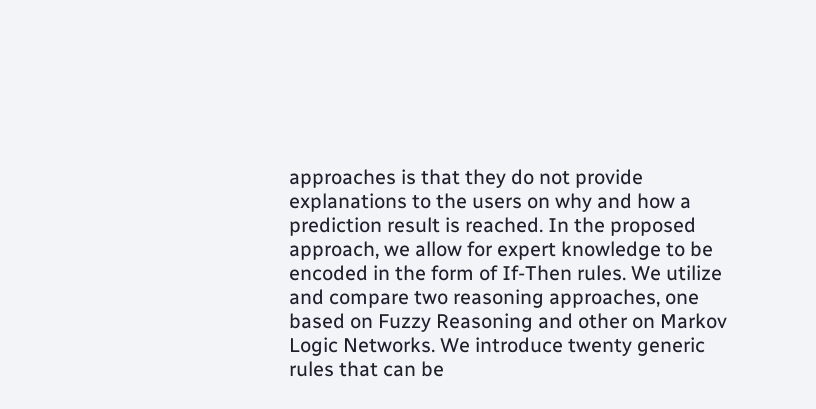approaches is that they do not provide explanations to the users on why and how a prediction result is reached. In the proposed approach, we allow for expert knowledge to be encoded in the form of If-Then rules. We utilize and compare two reasoning approaches, one based on Fuzzy Reasoning and other on Markov Logic Networks. We introduce twenty generic rules that can be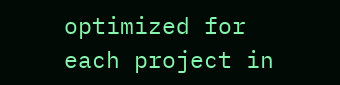optimized for each project in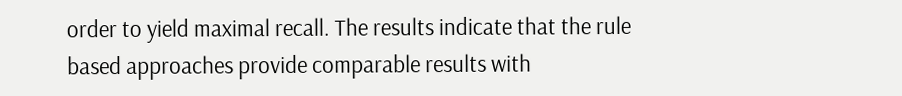order to yield maximal recall. The results indicate that the rule based approaches provide comparable results with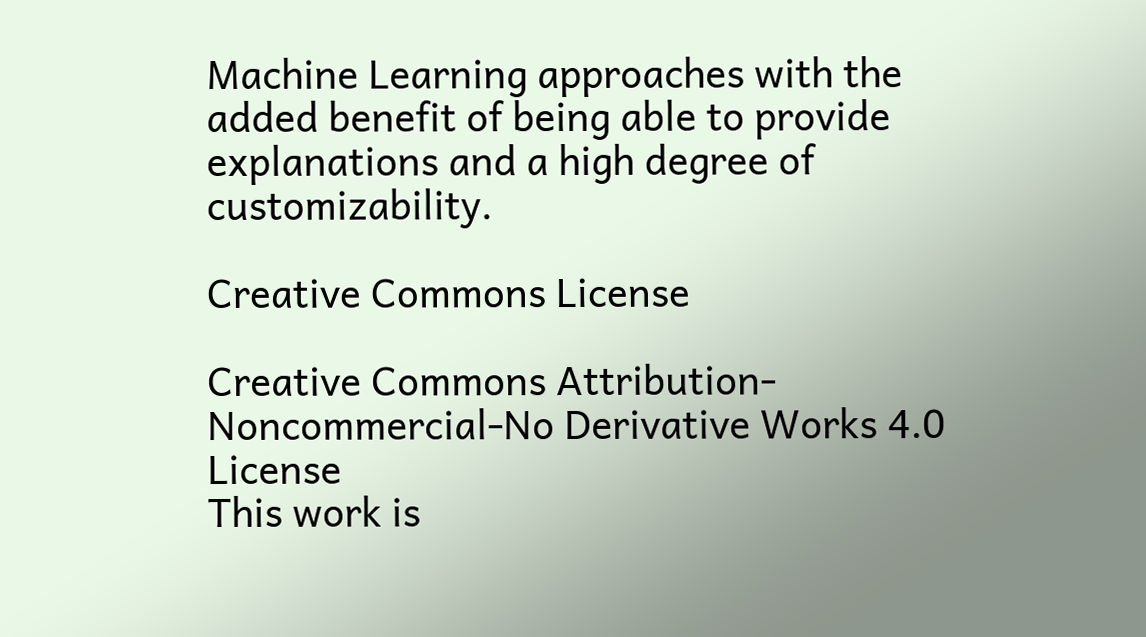Machine Learning approaches with the added benefit of being able to provide explanations and a high degree of customizability.

Creative Commons License

Creative Commons Attribution-Noncommercial-No Derivative Works 4.0 License
This work is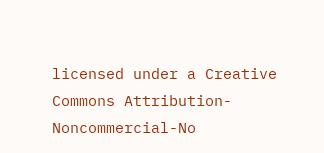licensed under a Creative Commons Attribution-Noncommercial-No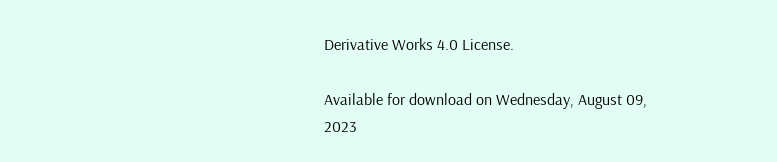Derivative Works 4.0 License.

Available for download on Wednesday, August 09, 2023